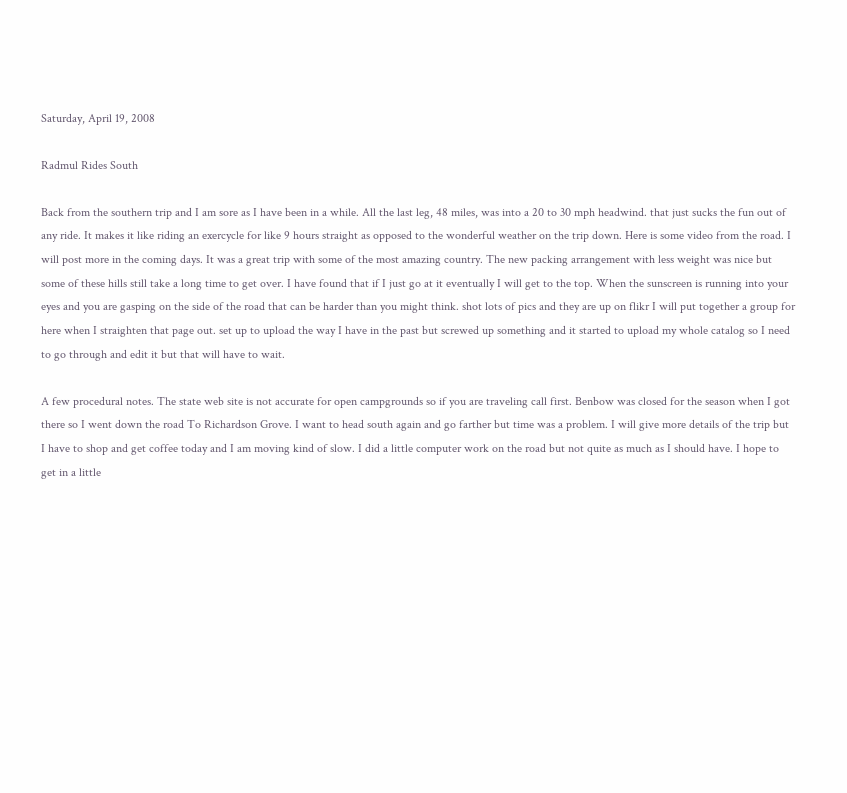Saturday, April 19, 2008

Radmul Rides South

Back from the southern trip and I am sore as I have been in a while. All the last leg, 48 miles, was into a 20 to 30 mph headwind. that just sucks the fun out of any ride. It makes it like riding an exercycle for like 9 hours straight as opposed to the wonderful weather on the trip down. Here is some video from the road. I will post more in the coming days. It was a great trip with some of the most amazing country. The new packing arrangement with less weight was nice but some of these hills still take a long time to get over. I have found that if I just go at it eventually I will get to the top. When the sunscreen is running into your eyes and you are gasping on the side of the road that can be harder than you might think. shot lots of pics and they are up on flikr I will put together a group for here when I straighten that page out. set up to upload the way I have in the past but screwed up something and it started to upload my whole catalog so I need to go through and edit it but that will have to wait.

A few procedural notes. The state web site is not accurate for open campgrounds so if you are traveling call first. Benbow was closed for the season when I got there so I went down the road To Richardson Grove. I want to head south again and go farther but time was a problem. I will give more details of the trip but I have to shop and get coffee today and I am moving kind of slow. I did a little computer work on the road but not quite as much as I should have. I hope to get in a little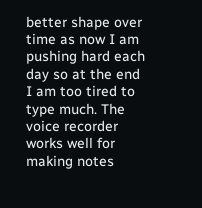better shape over time as now I am pushing hard each day so at the end I am too tired to type much. The voice recorder works well for making notes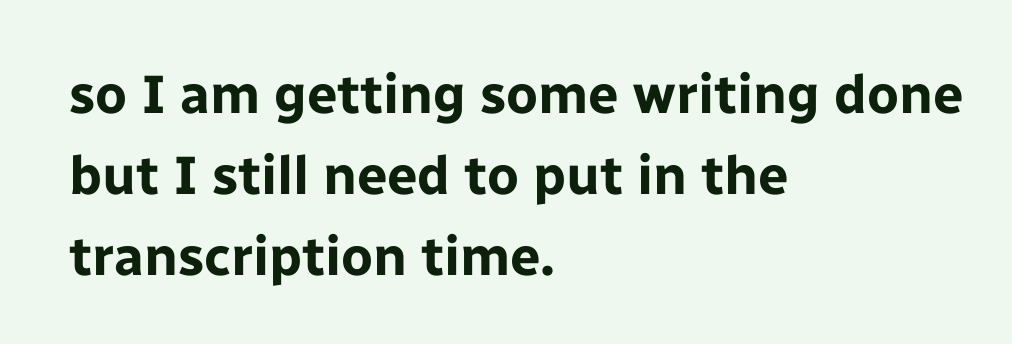so I am getting some writing done but I still need to put in the transcription time.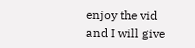enjoy the vid and I will give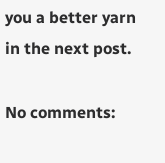you a better yarn in the next post.

No comments: